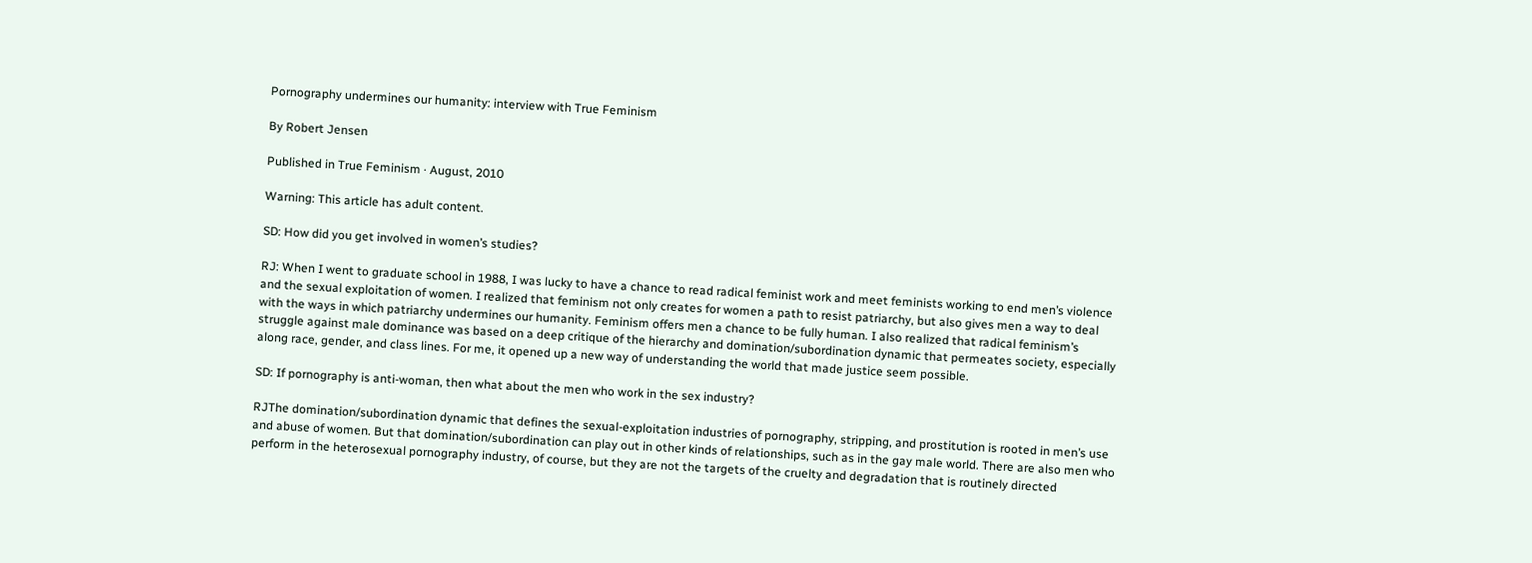Pornography undermines our humanity: interview with True Feminism

By Robert Jensen

Published in True Feminism · August, 2010

Warning: This article has adult content.

SD: How did you get involved in women’s studies?

RJ: When I went to graduate school in 1988, I was lucky to have a chance to read radical feminist work and meet feminists working to end men’s violence and the sexual exploitation of women. I realized that feminism not only creates for women a path to resist patriarchy, but also gives men a way to deal with the ways in which patriarchy undermines our humanity. Feminism offers men a chance to be fully human. I also realized that radical feminism’s struggle against male dominance was based on a deep critique of the hierarchy and domination/subordination dynamic that permeates society, especially along race, gender, and class lines. For me, it opened up a new way of understanding the world that made justice seem possible.

SD: If pornography is anti-woman, then what about the men who work in the sex industry?

RJThe domination/subordination dynamic that defines the sexual-exploitation industries of pornography, stripping, and prostitution is rooted in men’s use and abuse of women. But that domination/subordination can play out in other kinds of relationships, such as in the gay male world. There are also men who perform in the heterosexual pornography industry, of course, but they are not the targets of the cruelty and degradation that is routinely directed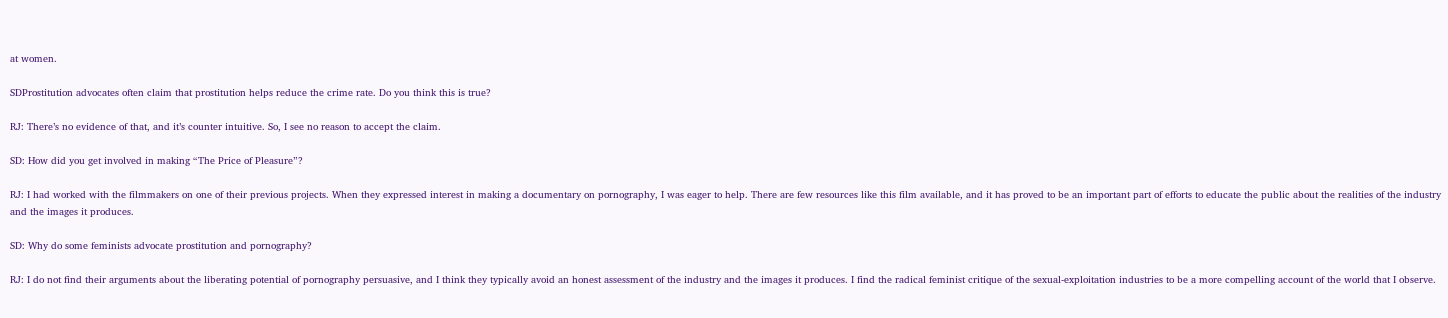at women.

SDProstitution advocates often claim that prostitution helps reduce the crime rate. Do you think this is true?

RJ: There’s no evidence of that, and it’s counter intuitive. So, I see no reason to accept the claim.

SD: How did you get involved in making “The Price of Pleasure”?

RJ: I had worked with the filmmakers on one of their previous projects. When they expressed interest in making a documentary on pornography, I was eager to help. There are few resources like this film available, and it has proved to be an important part of efforts to educate the public about the realities of the industry and the images it produces.

SD: Why do some feminists advocate prostitution and pornography?

RJ: I do not find their arguments about the liberating potential of pornography persuasive, and I think they typically avoid an honest assessment of the industry and the images it produces. I find the radical feminist critique of the sexual-exploitation industries to be a more compelling account of the world that I observe.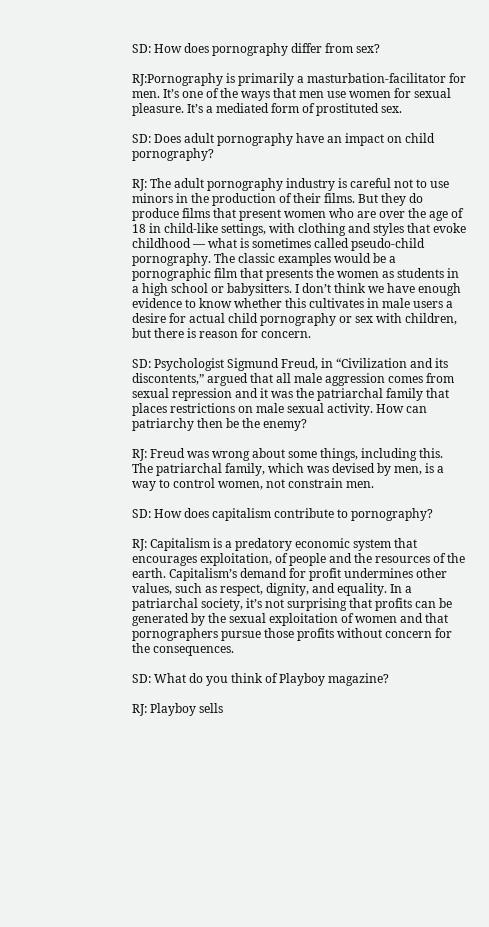SD: How does pornography differ from sex?

RJ:Pornography is primarily a masturbation-facilitator for men. It’s one of the ways that men use women for sexual pleasure. It’s a mediated form of prostituted sex.

SD: Does adult pornography have an impact on child pornography?

RJ: The adult pornography industry is careful not to use minors in the production of their films. But they do produce films that present women who are over the age of 18 in child-like settings, with clothing and styles that evoke childhood — what is sometimes called pseudo-child pornography. The classic examples would be a pornographic film that presents the women as students in a high school or babysitters. I don’t think we have enough evidence to know whether this cultivates in male users a desire for actual child pornography or sex with children, but there is reason for concern.

SD: Psychologist Sigmund Freud, in “Civilization and its discontents,” argued that all male aggression comes from sexual repression and it was the patriarchal family that places restrictions on male sexual activity. How can patriarchy then be the enemy?

RJ: Freud was wrong about some things, including this. The patriarchal family, which was devised by men, is a way to control women, not constrain men.

SD: How does capitalism contribute to pornography?

RJ: Capitalism is a predatory economic system that encourages exploitation, of people and the resources of the earth. Capitalism’s demand for profit undermines other values, such as respect, dignity, and equality. In a patriarchal society, it’s not surprising that profits can be generated by the sexual exploitation of women and that pornographers pursue those profits without concern for the consequences.

SD: What do you think of Playboy magazine?

RJ: Playboy sells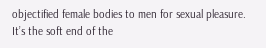objectified female bodies to men for sexual pleasure. It’s the soft end of the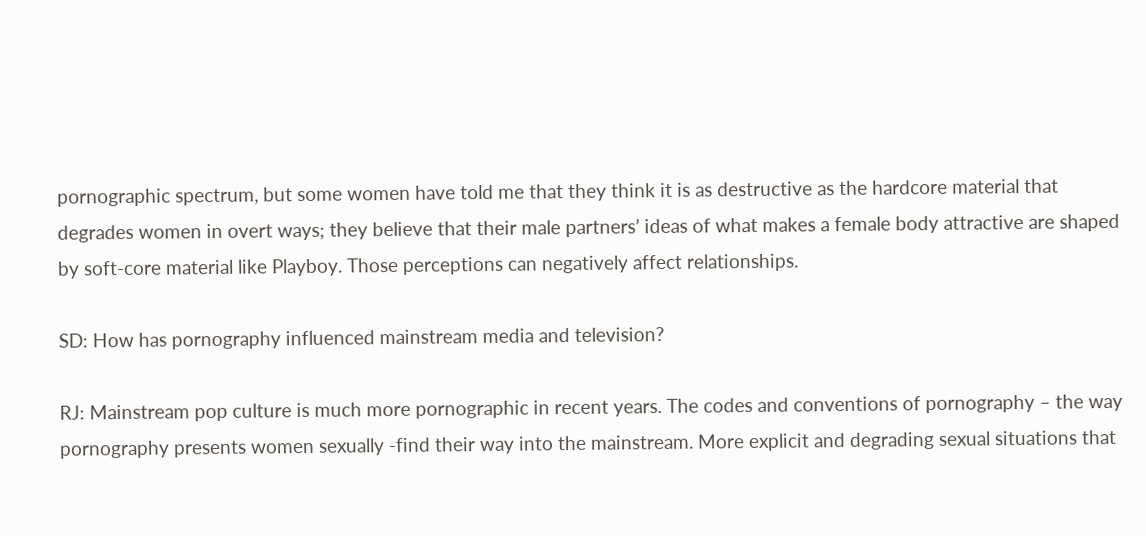pornographic spectrum, but some women have told me that they think it is as destructive as the hardcore material that degrades women in overt ways; they believe that their male partners’ ideas of what makes a female body attractive are shaped by soft-core material like Playboy. Those perceptions can negatively affect relationships.

SD: How has pornography influenced mainstream media and television?

RJ: Mainstream pop culture is much more pornographic in recent years. The codes and conventions of pornography – the way pornography presents women sexually -find their way into the mainstream. More explicit and degrading sexual situations that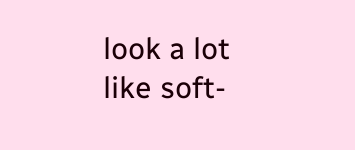look a lot like soft-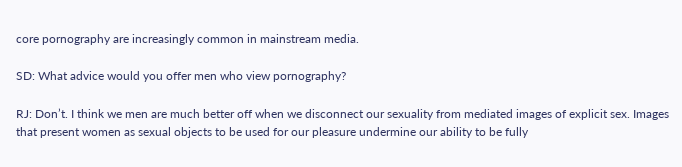core pornography are increasingly common in mainstream media.

SD: What advice would you offer men who view pornography?

RJ: Don’t. I think we men are much better off when we disconnect our sexuality from mediated images of explicit sex. Images that present women as sexual objects to be used for our pleasure undermine our ability to be fully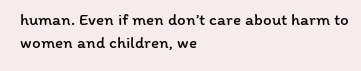human. Even if men don’t care about harm to women and children, we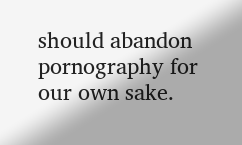should abandon pornography for our own sake.